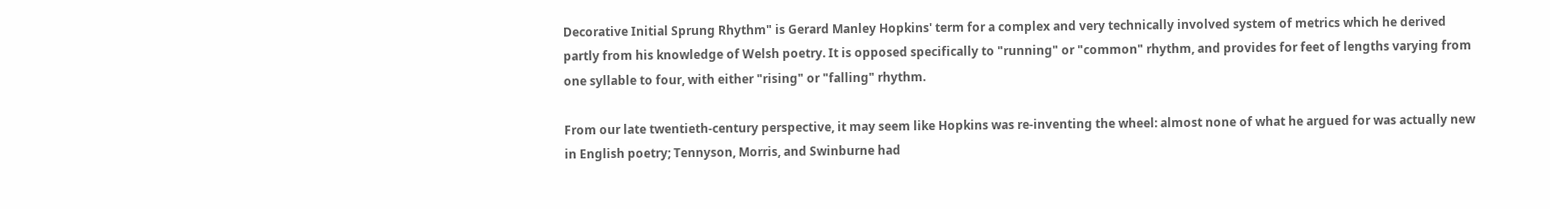Decorative Initial Sprung Rhythm" is Gerard Manley Hopkins' term for a complex and very technically involved system of metrics which he derived partly from his knowledge of Welsh poetry. It is opposed specifically to "running" or "common" rhythm, and provides for feet of lengths varying from one syllable to four, with either "rising" or "falling" rhythm.

From our late twentieth-century perspective, it may seem like Hopkins was re-inventing the wheel: almost none of what he argued for was actually new in English poetry; Tennyson, Morris, and Swinburne had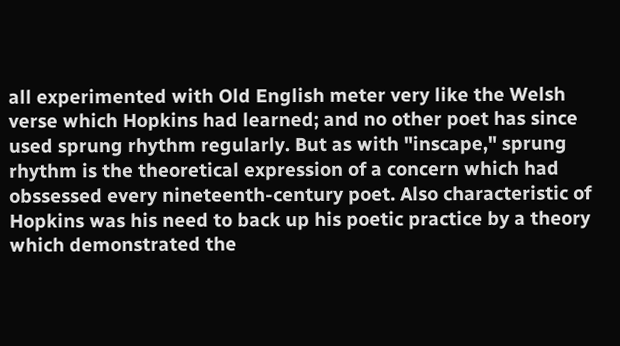all experimented with Old English meter very like the Welsh verse which Hopkins had learned; and no other poet has since used sprung rhythm regularly. But as with "inscape," sprung rhythm is the theoretical expression of a concern which had obssessed every nineteenth-century poet. Also characteristic of Hopkins was his need to back up his poetic practice by a theory which demonstrated the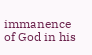immanence of God in his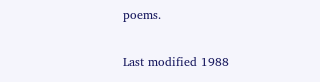poems.

Last modified 1988